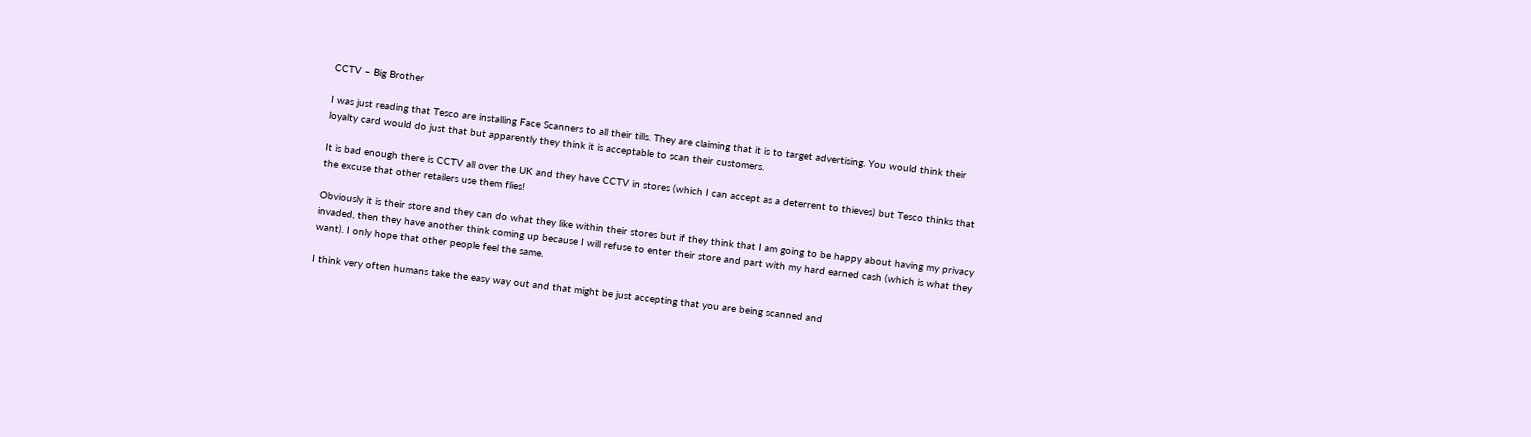CCTV – Big Brother

I was just reading that Tesco are installing Face Scanners to all their tills. They are claiming that it is to target advertising. You would think their loyalty card would do just that but apparently they think it is acceptable to scan their customers.

It is bad enough there is CCTV all over the UK and they have CCTV in stores (which I can accept as a deterrent to thieves) but Tesco thinks that the excuse that other retailers use them flies!

Obviously it is their store and they can do what they like within their stores but if they think that I am going to be happy about having my privacy invaded, then they have another think coming up because I will refuse to enter their store and part with my hard earned cash (which is what they want). I only hope that other people feel the same.

I think very often humans take the easy way out and that might be just accepting that you are being scanned and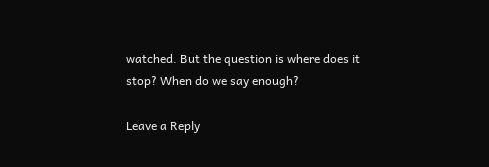watched. But the question is where does it stop? When do we say enough?

Leave a Reply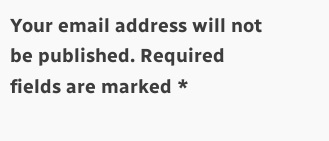Your email address will not be published. Required fields are marked *